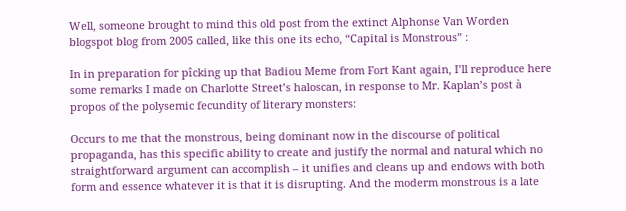Well, someone brought to mind this old post from the extinct Alphonse Van Worden blogspot blog from 2005 called, like this one its echo, “Capital is Monstrous” :

In in preparation for pîcking up that Badiou Meme from Fort Kant again, I’ll reproduce here some remarks I made on Charlotte Street’s haloscan, in response to Mr. Kaplan’s post à propos of the polysemic fecundity of literary monsters:

Occurs to me that the monstrous, being dominant now in the discourse of political propaganda, has this specific ability to create and justify the normal and natural which no straightforward argument can accomplish – it unifies and cleans up and endows with both form and essence whatever it is that it is disrupting. And the moderm monstrous is a late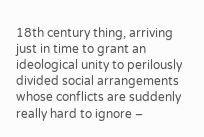18th century thing, arriving just in time to grant an ideological unity to perilously divided social arrangements whose conflicts are suddenly really hard to ignore –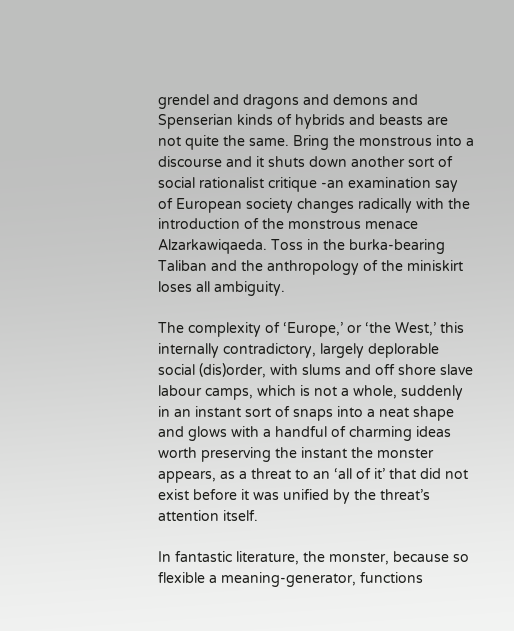grendel and dragons and demons and Spenserian kinds of hybrids and beasts are not quite the same. Bring the monstrous into a discourse and it shuts down another sort of social rationalist critique -an examination say of European society changes radically with the introduction of the monstrous menace Alzarkawiqaeda. Toss in the burka-bearing Taliban and the anthropology of the miniskirt loses all ambiguity.

The complexity of ‘Europe,’ or ‘the West,’ this internally contradictory, largely deplorable social (dis)order, with slums and off shore slave labour camps, which is not a whole, suddenly in an instant sort of snaps into a neat shape and glows with a handful of charming ideas worth preserving the instant the monster appears, as a threat to an ‘all of it’ that did not exist before it was unified by the threat’s attention itself.

In fantastic literature, the monster, because so flexible a meaning-generator, functions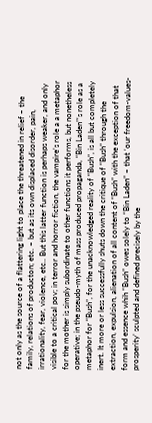not only as the source of a flattering light to place the threatened in relief – the family, relations of producton; etc. – but as its own displaced disorder, pain, irrationality, fear, violence, etc.. But this latter function is perhaps weaker, and only visible to a critical pov; in terror and horror fiction, the vampire’s role a a metaphor for the mother is simply subordinate to other functions it performs, but nonetheless operative; in the pseudo-myth of mass produced propaganda, “Bin Laden”‘s role as a metaphor for “Bush”, for the unacknowledged reality of “Bush”, is all but completely inert. It more or less successfully shuts down the critique of “Bush” through the extraction, expulsion, alienation of all content of “Bush” with the exception of that form and essence whih “Bush” owes solely to “Bin Laden” – that ‘our freedom-values-prosperity’ sculpted and defined precisely by the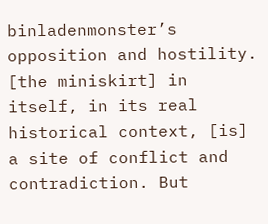binladenmonster’s opposition and hostility.
[the miniskirt] in itself, in its real historical context, [is] a site of conflict and contradiction. But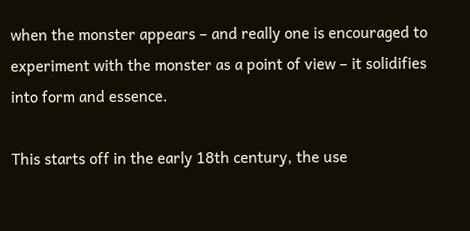when the monster appears – and really one is encouraged to experiment with the monster as a point of view – it solidifies into form and essence.

This starts off in the early 18th century, the use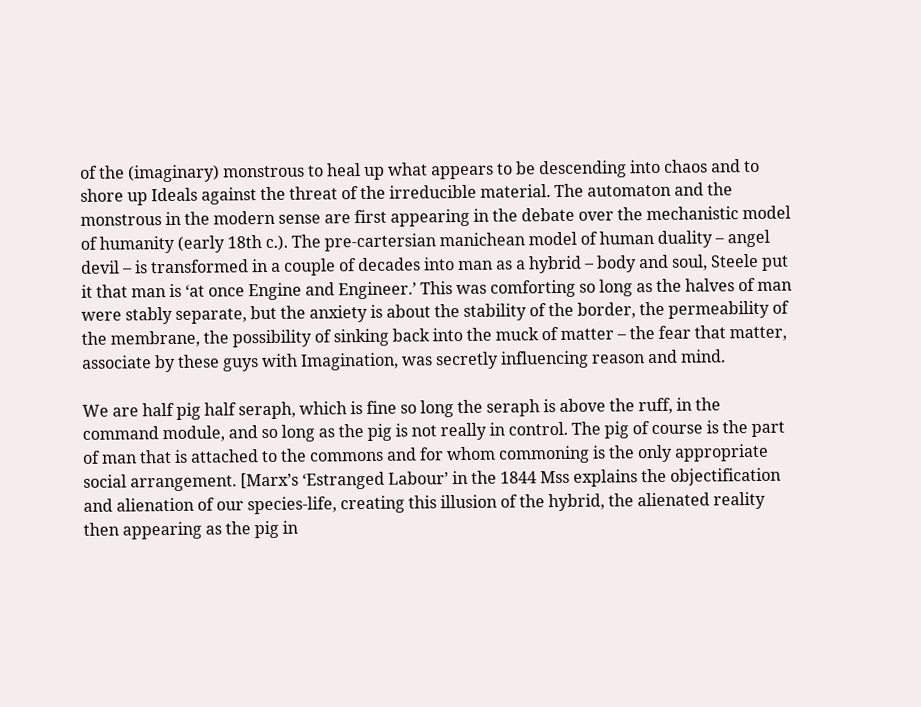of the (imaginary) monstrous to heal up what appears to be descending into chaos and to shore up Ideals against the threat of the irreducible material. The automaton and the monstrous in the modern sense are first appearing in the debate over the mechanistic model of humanity (early 18th c.). The pre-cartersian manichean model of human duality – angel devil – is transformed in a couple of decades into man as a hybrid – body and soul, Steele put it that man is ‘at once Engine and Engineer.’ This was comforting so long as the halves of man were stably separate, but the anxiety is about the stability of the border, the permeability of the membrane, the possibility of sinking back into the muck of matter – the fear that matter, associate by these guys with Imagination, was secretly influencing reason and mind.

We are half pig half seraph, which is fine so long the seraph is above the ruff, in the command module, and so long as the pig is not really in control. The pig of course is the part of man that is attached to the commons and for whom commoning is the only appropriate social arrangement. [Marx’s ‘Estranged Labour’ in the 1844 Mss explains the objectification and alienation of our species-life, creating this illusion of the hybrid, the alienated reality then appearing as the pig in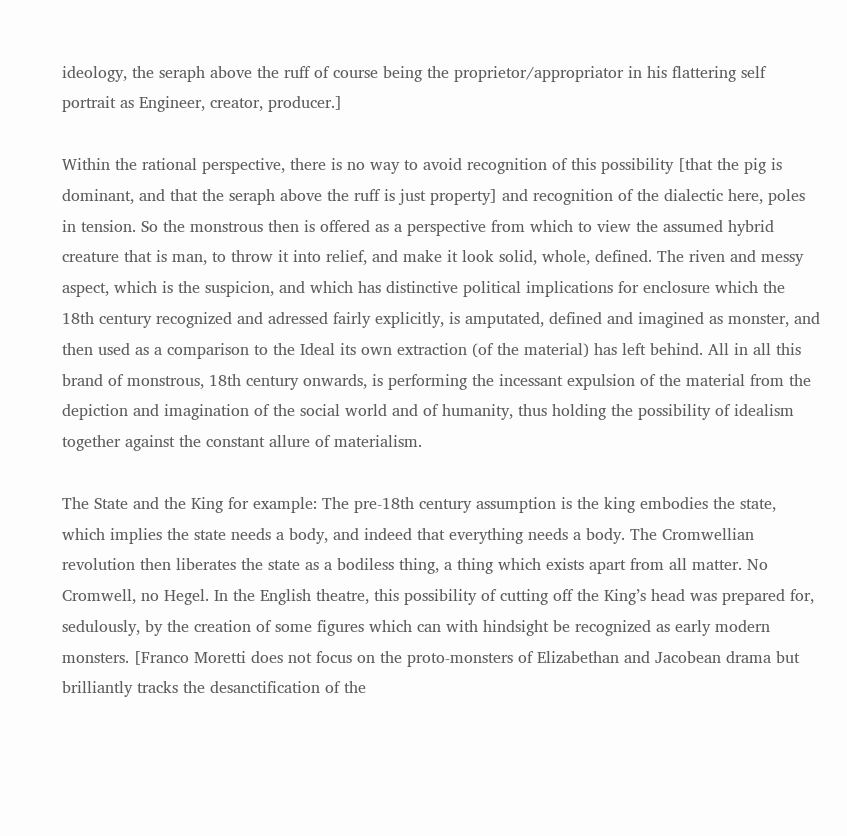ideology, the seraph above the ruff of course being the proprietor/appropriator in his flattering self portrait as Engineer, creator, producer.]

Within the rational perspective, there is no way to avoid recognition of this possibility [that the pig is dominant, and that the seraph above the ruff is just property] and recognition of the dialectic here, poles in tension. So the monstrous then is offered as a perspective from which to view the assumed hybrid creature that is man, to throw it into relief, and make it look solid, whole, defined. The riven and messy aspect, which is the suspicion, and which has distinctive political implications for enclosure which the 18th century recognized and adressed fairly explicitly, is amputated, defined and imagined as monster, and then used as a comparison to the Ideal its own extraction (of the material) has left behind. All in all this brand of monstrous, 18th century onwards, is performing the incessant expulsion of the material from the depiction and imagination of the social world and of humanity, thus holding the possibility of idealism together against the constant allure of materialism.

The State and the King for example: The pre-18th century assumption is the king embodies the state, which implies the state needs a body, and indeed that everything needs a body. The Cromwellian revolution then liberates the state as a bodiless thing, a thing which exists apart from all matter. No Cromwell, no Hegel. In the English theatre, this possibility of cutting off the King’s head was prepared for, sedulously, by the creation of some figures which can with hindsight be recognized as early modern monsters. [Franco Moretti does not focus on the proto-monsters of Elizabethan and Jacobean drama but brilliantly tracks the desanctification of the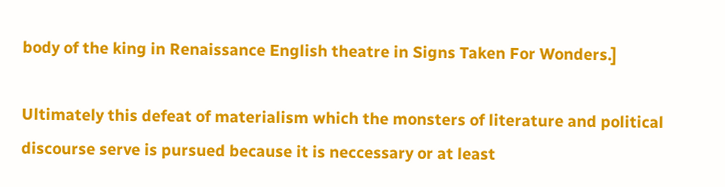body of the king in Renaissance English theatre in Signs Taken For Wonders.]

Ultimately this defeat of materialism which the monsters of literature and political discourse serve is pursued because it is neccessary or at least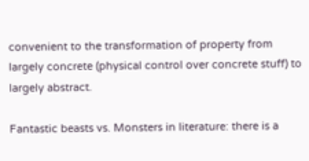convenient to the transformation of property from largely concrete (physical control over concrete stuff) to largely abstract.

Fantastic beasts vs. Monsters in literature: there is a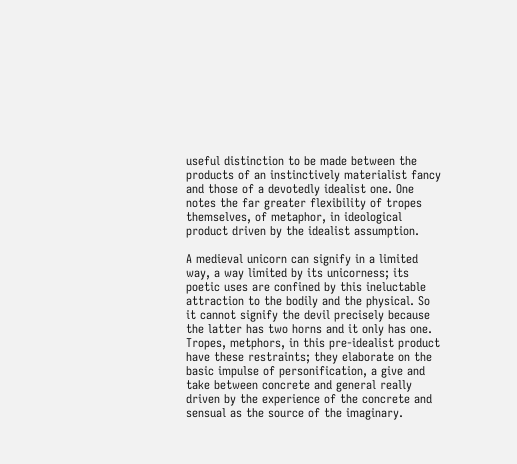useful distinction to be made between the products of an instinctively materialist fancy and those of a devotedly idealist one. One notes the far greater flexibility of tropes themselves, of metaphor, in ideological product driven by the idealist assumption.

A medieval unicorn can signify in a limited way, a way limited by its unicorness; its poetic uses are confined by this ineluctable attraction to the bodily and the physical. So it cannot signify the devil precisely because the latter has two horns and it only has one. Tropes, metphors, in this pre-idealist product have these restraints; they elaborate on the basic impulse of personification, a give and take between concrete and general really driven by the experience of the concrete and sensual as the source of the imaginary.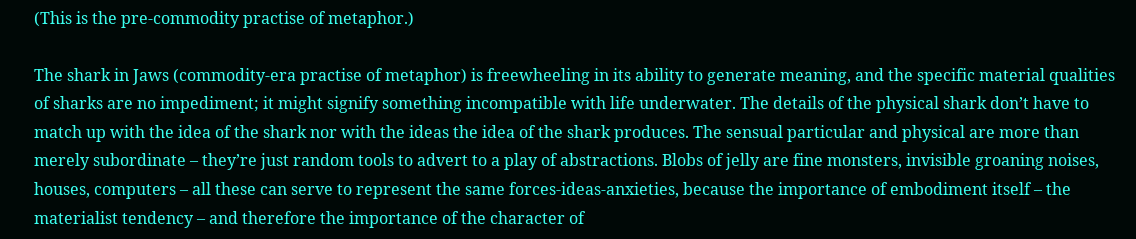(This is the pre-commodity practise of metaphor.)

The shark in Jaws (commodity-era practise of metaphor) is freewheeling in its ability to generate meaning, and the specific material qualities of sharks are no impediment; it might signify something incompatible with life underwater. The details of the physical shark don’t have to match up with the idea of the shark nor with the ideas the idea of the shark produces. The sensual particular and physical are more than merely subordinate – they’re just random tools to advert to a play of abstractions. Blobs of jelly are fine monsters, invisible groaning noises, houses, computers – all these can serve to represent the same forces-ideas-anxieties, because the importance of embodiment itself – the materialist tendency – and therefore the importance of the character of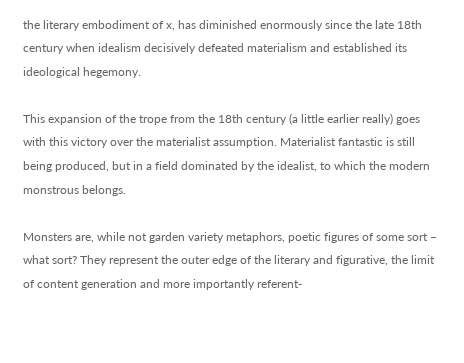the literary embodiment of x, has diminished enormously since the late 18th century when idealism decisively defeated materialism and established its ideological hegemony.

This expansion of the trope from the 18th century (a little earlier really) goes with this victory over the materialist assumption. Materialist fantastic is still being produced, but in a field dominated by the idealist, to which the modern monstrous belongs.

Monsters are, while not garden variety metaphors, poetic figures of some sort – what sort? They represent the outer edge of the literary and figurative, the limit of content generation and more importantly referent-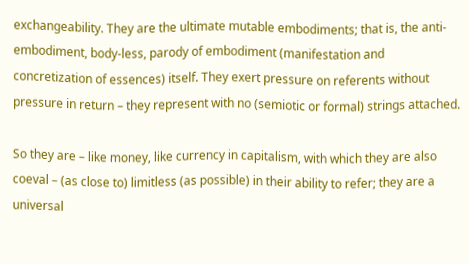exchangeability. They are the ultimate mutable embodiments; that is, the anti-embodiment, body-less, parody of embodiment (manifestation and concretization of essences) itself. They exert pressure on referents without pressure in return – they represent with no (semiotic or formal) strings attached.

So they are – like money, like currency in capitalism, with which they are also coeval – (as close to) limitless (as possible) in their ability to refer; they are a universal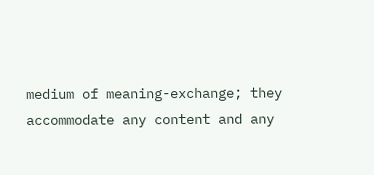medium of meaning-exchange; they accommodate any content and any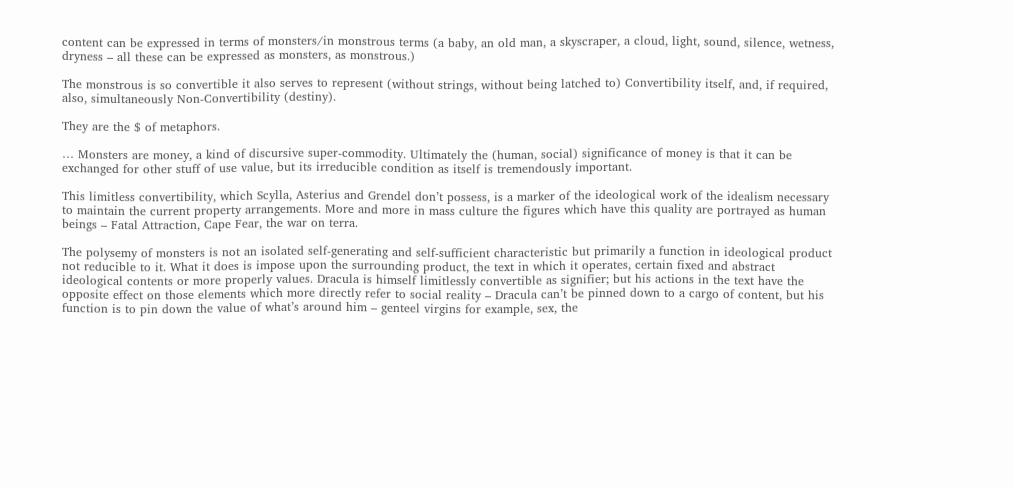content can be expressed in terms of monsters/in monstrous terms (a baby, an old man, a skyscraper, a cloud, light, sound, silence, wetness, dryness – all these can be expressed as monsters, as monstrous.)

The monstrous is so convertible it also serves to represent (without strings, without being latched to) Convertibility itself, and, if required, also, simultaneously Non-Convertibility (destiny).

They are the $ of metaphors.

… Monsters are money, a kind of discursive super-commodity. Ultimately the (human, social) significance of money is that it can be exchanged for other stuff of use value, but its irreducible condition as itself is tremendously important.

This limitless convertibility, which Scylla, Asterius and Grendel don’t possess, is a marker of the ideological work of the idealism necessary to maintain the current property arrangements. More and more in mass culture the figures which have this quality are portrayed as human beings – Fatal Attraction, Cape Fear, the war on terra.

The polysemy of monsters is not an isolated self-generating and self-sufficient characteristic but primarily a function in ideological product not reducible to it. What it does is impose upon the surrounding product, the text in which it operates, certain fixed and abstract ideological contents or more properly values. Dracula is himself limitlessly convertible as signifier; but his actions in the text have the opposite effect on those elements which more directly refer to social reality – Dracula can’t be pinned down to a cargo of content, but his function is to pin down the value of what’s around him – genteel virgins for example, sex, the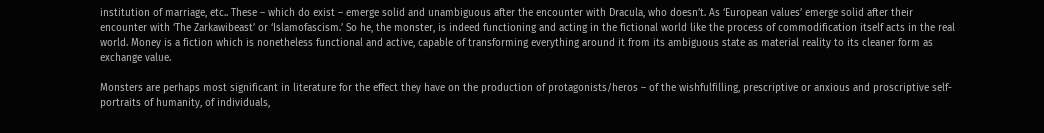institution of marriage, etc.. These – which do exist – emerge solid and unambiguous after the encounter with Dracula, who doesn’t. As ‘European values’ emerge solid after their encounter with ‘The Zarkawibeast’ or ‘Islamofascism.’ So he, the monster, is indeed functioning and acting in the fictional world like the process of commodification itself acts in the real world. Money is a fiction which is nonetheless functional and active, capable of transforming everything around it from its ambiguous state as material reality to its cleaner form as exchange value.

Monsters are perhaps most significant in literature for the effect they have on the production of protagonists/heros – of the wishfulfilling, prescriptive or anxious and proscriptive self-portraits of humanity, of individuals,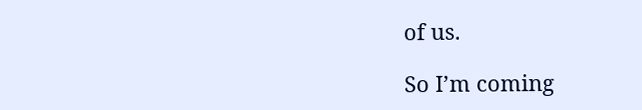of us.

So I’m coming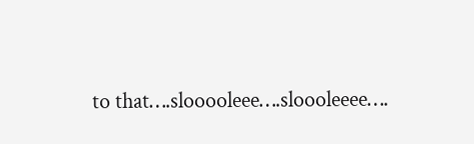to that….slooooleee….sloooleeee….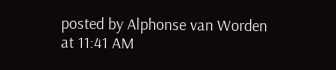posted by Alphonse van Worden at 11:41 AM